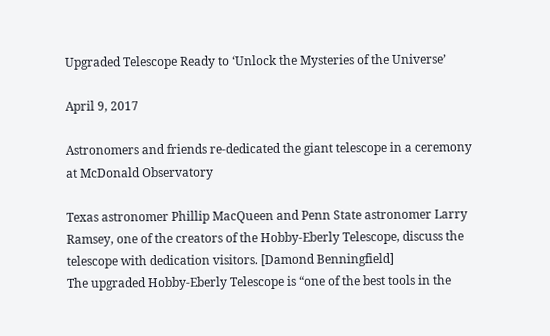Upgraded Telescope Ready to ‘Unlock the Mysteries of the Universe’

April 9, 2017

Astronomers and friends re-dedicated the giant telescope in a ceremony at McDonald Observatory

Texas astronomer Phillip MacQueen and Penn State astronomer Larry Ramsey, one of the creators of the Hobby-Eberly Telescope, discuss the telescope with dedication visitors. [Damond Benningfield]
The upgraded Hobby-Eberly Telescope is “one of the best tools in the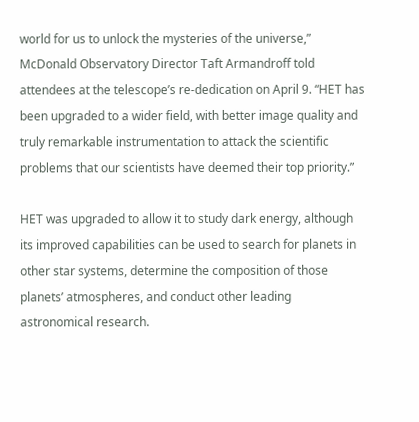world for us to unlock the mysteries of the universe,” McDonald Observatory Director Taft Armandroff told attendees at the telescope’s re-dedication on April 9. “HET has been upgraded to a wider field, with better image quality and truly remarkable instrumentation to attack the scientific problems that our scientists have deemed their top priority.”

HET was upgraded to allow it to study dark energy, although its improved capabilities can be used to search for planets in other star systems, determine the composition of those planets’ atmospheres, and conduct other leading astronomical research.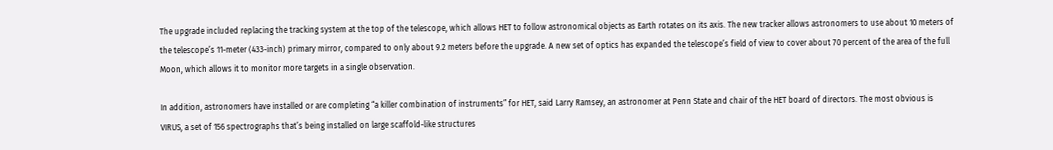The upgrade included replacing the tracking system at the top of the telescope, which allows HET to follow astronomical objects as Earth rotates on its axis. The new tracker allows astronomers to use about 10 meters of the telescope’s 11-meter (433-inch) primary mirror, compared to only about 9.2 meters before the upgrade. A new set of optics has expanded the telescope’s field of view to cover about 70 percent of the area of the full Moon, which allows it to monitor more targets in a single observation.

In addition, astronomers have installed or are completing “a killer combination of instruments” for HET, said Larry Ramsey, an astronomer at Penn State and chair of the HET board of directors. The most obvious is VIRUS, a set of 156 spectrographs that’s being installed on large scaffold-like structures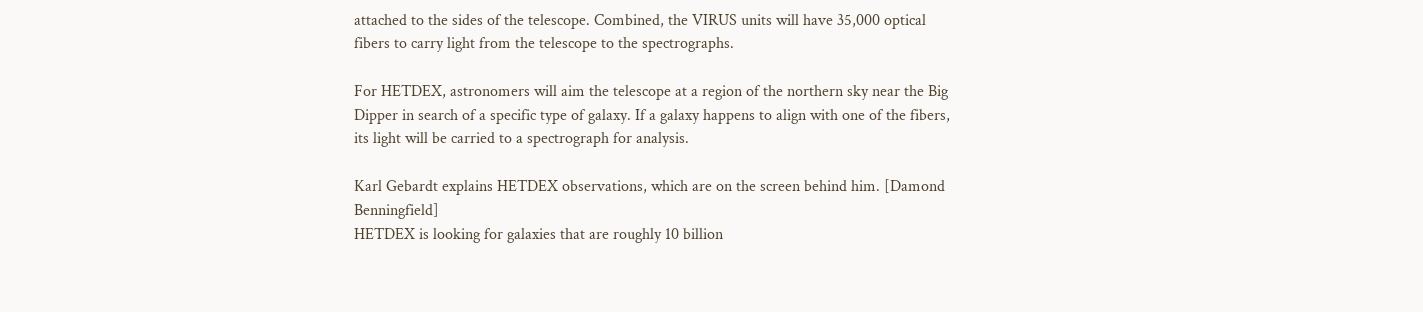attached to the sides of the telescope. Combined, the VIRUS units will have 35,000 optical fibers to carry light from the telescope to the spectrographs.

For HETDEX, astronomers will aim the telescope at a region of the northern sky near the Big Dipper in search of a specific type of galaxy. If a galaxy happens to align with one of the fibers, its light will be carried to a spectrograph for analysis.

Karl Gebardt explains HETDEX observations, which are on the screen behind him. [Damond Benningfield]
HETDEX is looking for galaxies that are roughly 10 billion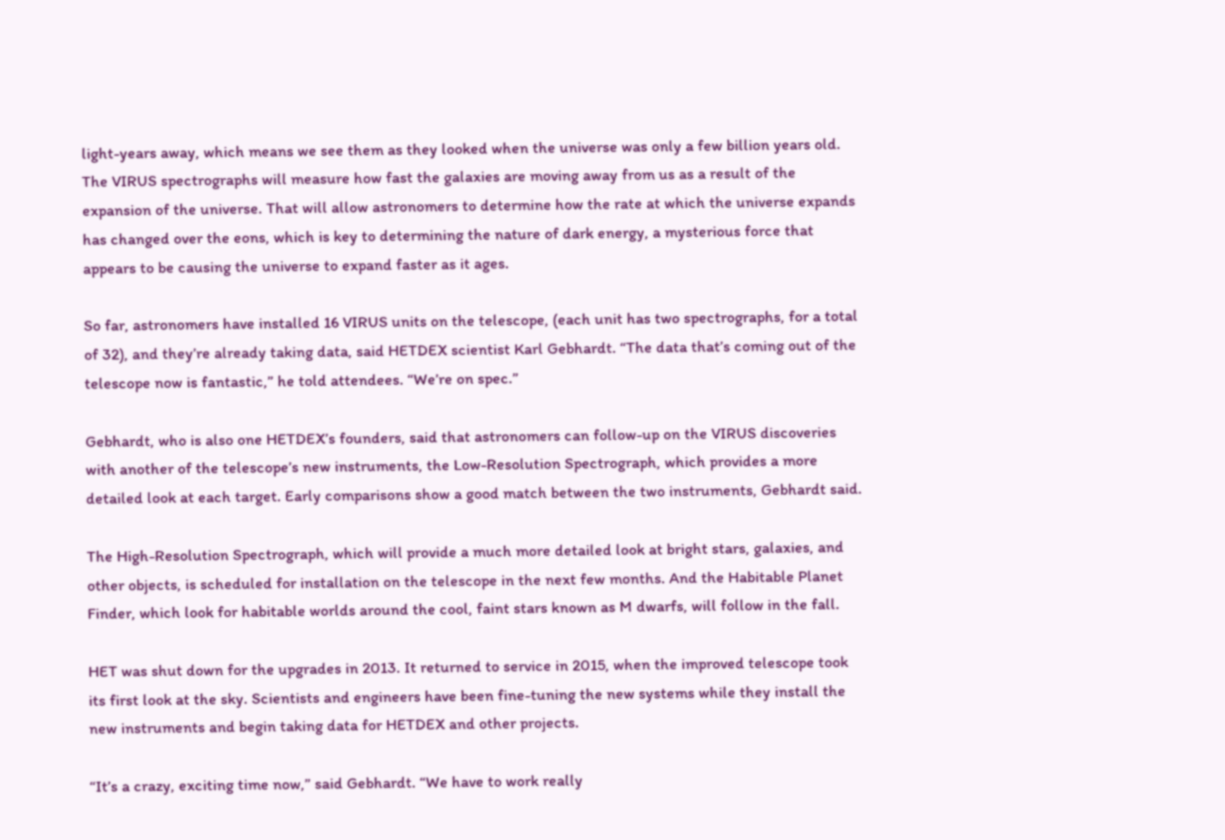light-years away, which means we see them as they looked when the universe was only a few billion years old. The VIRUS spectrographs will measure how fast the galaxies are moving away from us as a result of the expansion of the universe. That will allow astronomers to determine how the rate at which the universe expands has changed over the eons, which is key to determining the nature of dark energy, a mysterious force that appears to be causing the universe to expand faster as it ages.

So far, astronomers have installed 16 VIRUS units on the telescope, (each unit has two spectrographs, for a total of 32), and they’re already taking data, said HETDEX scientist Karl Gebhardt. “The data that’s coming out of the telescope now is fantastic,” he told attendees. “We’re on spec.”

Gebhardt, who is also one HETDEX’s founders, said that astronomers can follow-up on the VIRUS discoveries with another of the telescope’s new instruments, the Low-Resolution Spectrograph, which provides a more detailed look at each target. Early comparisons show a good match between the two instruments, Gebhardt said.

The High-Resolution Spectrograph, which will provide a much more detailed look at bright stars, galaxies, and other objects, is scheduled for installation on the telescope in the next few months. And the Habitable Planet Finder, which look for habitable worlds around the cool, faint stars known as M dwarfs, will follow in the fall.

HET was shut down for the upgrades in 2013. It returned to service in 2015, when the improved telescope took its first look at the sky. Scientists and engineers have been fine-tuning the new systems while they install the new instruments and begin taking data for HETDEX and other projects.

“It’s a crazy, exciting time now,” said Gebhardt. “We have to work really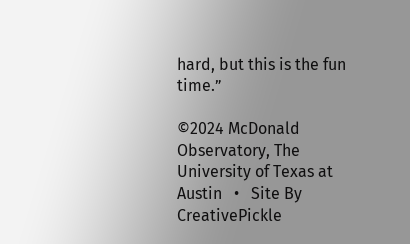hard, but this is the fun time.”

©2024 McDonald Observatory, The University of Texas at Austin   •   Site By CreativePickle